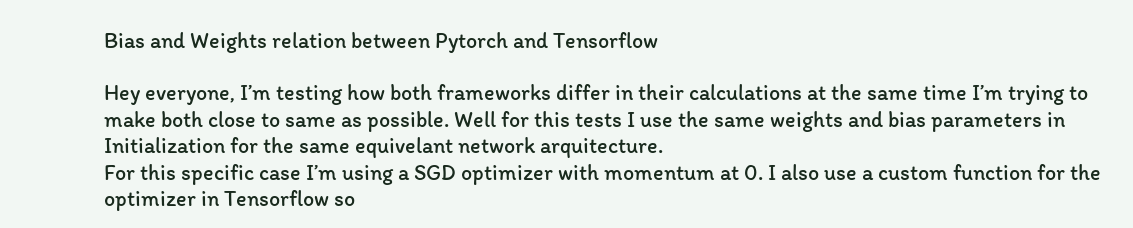Bias and Weights relation between Pytorch and Tensorflow

Hey everyone, I’m testing how both frameworks differ in their calculations at the same time I’m trying to make both close to same as possible. Well for this tests I use the same weights and bias parameters in Initialization for the same equivelant network arquitecture.
For this specific case I’m using a SGD optimizer with momentum at 0. I also use a custom function for the optimizer in Tensorflow so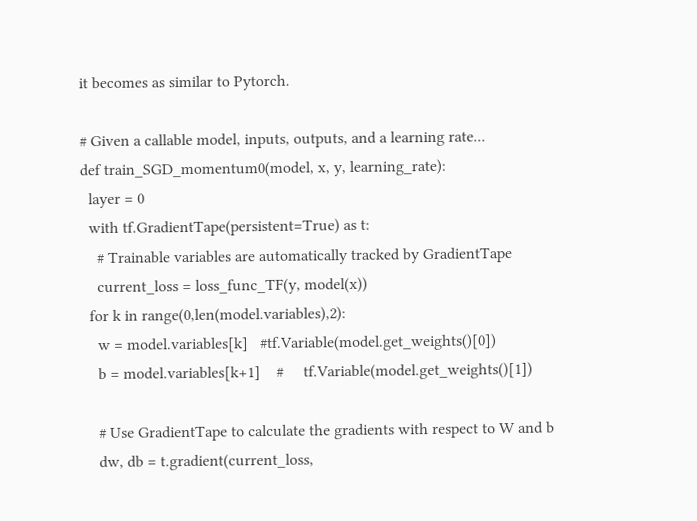it becomes as similar to Pytorch.

# Given a callable model, inputs, outputs, and a learning rate...
def train_SGD_momentum0(model, x, y, learning_rate):
  layer = 0
  with tf.GradientTape(persistent=True) as t:
    # Trainable variables are automatically tracked by GradientTape
    current_loss = loss_func_TF(y, model(x))
  for k in range(0,len(model.variables),2):
    w = model.variables[k]   #tf.Variable(model.get_weights()[0])
    b = model.variables[k+1]    #     tf.Variable(model.get_weights()[1])

    # Use GradientTape to calculate the gradients with respect to W and b
    dw, db = t.gradient(current_loss,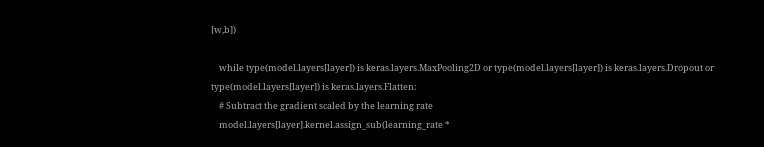[w,b])

    while type(model.layers[layer]) is keras.layers.MaxPooling2D or type(model.layers[layer]) is keras.layers.Dropout or  type(model.layers[layer]) is keras.layers.Flatten:
    # Subtract the gradient scaled by the learning rate
    model.layers[layer].kernel.assign_sub(learning_rate *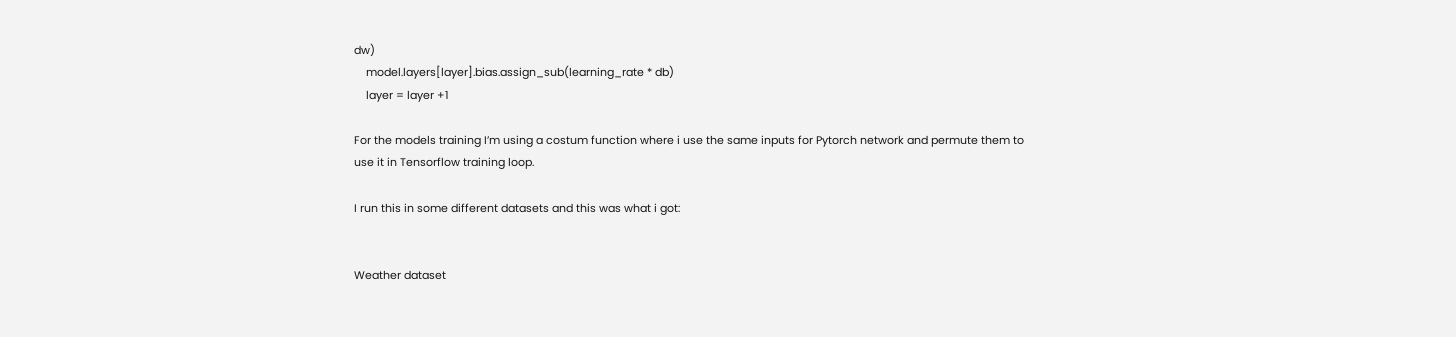dw)
    model.layers[layer].bias.assign_sub(learning_rate * db)
    layer = layer +1

For the models training I’m using a costum function where i use the same inputs for Pytorch network and permute them to use it in Tensorflow training loop.

I run this in some different datasets and this was what i got:


Weather dataset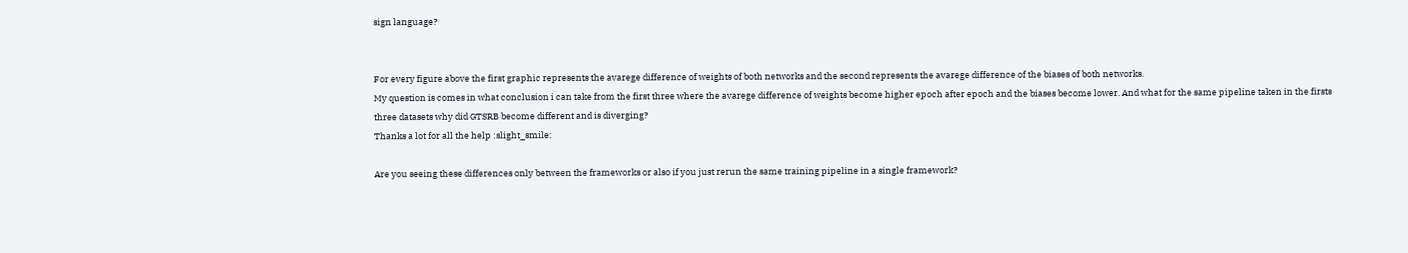sign language?


For every figure above the first graphic represents the avarege difference of weights of both networks and the second represents the avarege difference of the biases of both networks.
My question is comes in what conclusion i can take from the first three where the avarege difference of weights become higher epoch after epoch and the biases become lower. And what for the same pipeline taken in the firsts three datasets why did GTSRB become different and is diverging?
Thanks a lot for all the help :slight_smile:

Are you seeing these differences only between the frameworks or also if you just rerun the same training pipeline in a single framework?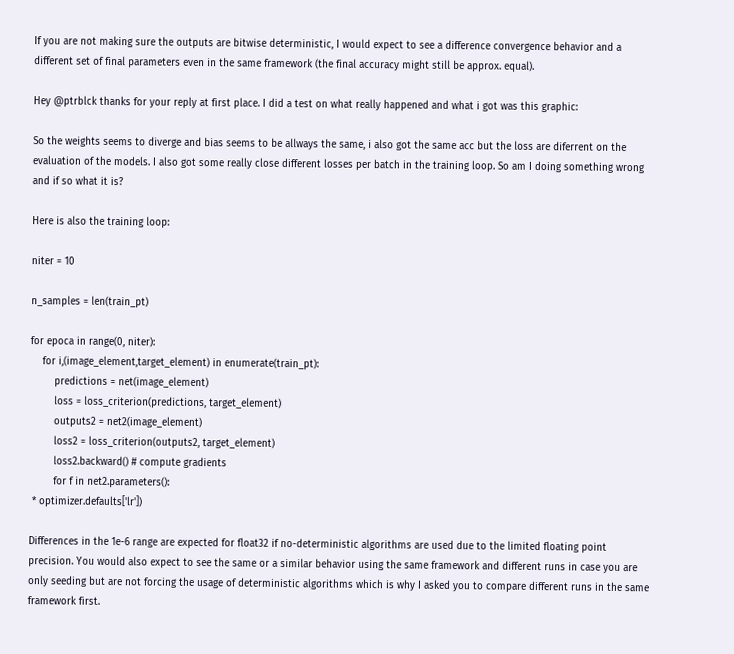If you are not making sure the outputs are bitwise deterministic, I would expect to see a difference convergence behavior and a different set of final parameters even in the same framework (the final accuracy might still be approx. equal).

Hey @ptrblck thanks for your reply at first place. I did a test on what really happened and what i got was this graphic:

So the weights seems to diverge and bias seems to be allways the same, i also got the same acc but the loss are diferrent on the evaluation of the models. I also got some really close different losses per batch in the training loop. So am I doing something wrong and if so what it is?

Here is also the training loop:

niter = 10

n_samples = len(train_pt)

for epoca in range(0, niter):
    for i,(image_element,target_element) in enumerate(train_pt):
        predictions = net(image_element)
        loss = loss_criterion(predictions, target_element)
        outputs2 = net2(image_element)
        loss2 = loss_criterion(outputs2, target_element)
        loss2.backward() # compute gradients
        for f in net2.parameters():
 * optimizer.defaults['lr'])

Differences in the 1e-6 range are expected for float32 if no-deterministic algorithms are used due to the limited floating point precision. You would also expect to see the same or a similar behavior using the same framework and different runs in case you are only seeding but are not forcing the usage of deterministic algorithms which is why I asked you to compare different runs in the same framework first.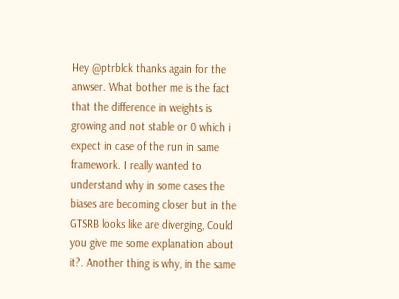Hey @ptrblck thanks again for the anwser. What bother me is the fact that the difference in weights is growing and not stable or 0 which i expect in case of the run in same framework. I really wanted to understand why in some cases the biases are becoming closer but in the GTSRB looks like are diverging, Could you give me some explanation about it?. Another thing is why, in the same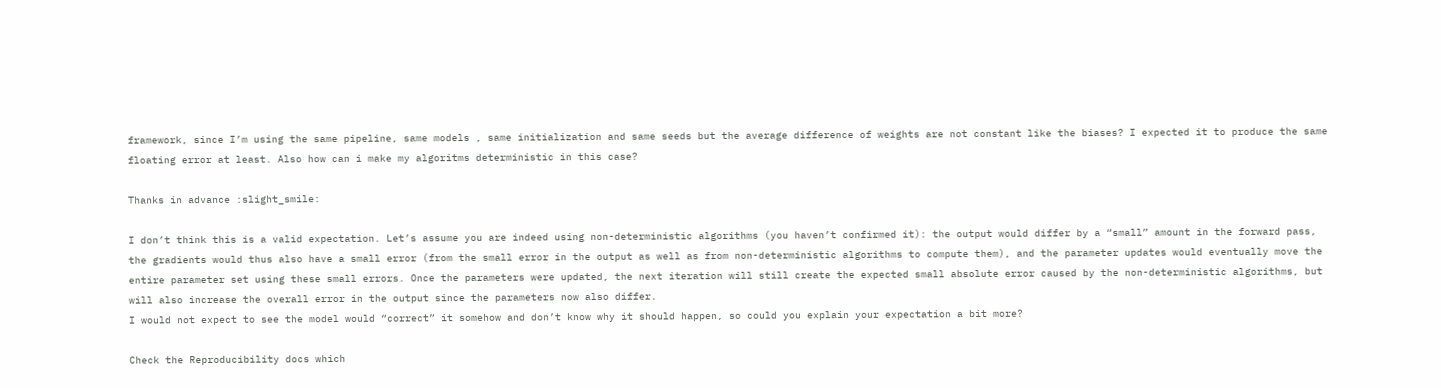framework, since I’m using the same pipeline, same models , same initialization and same seeds but the average difference of weights are not constant like the biases? I expected it to produce the same floating error at least. Also how can i make my algoritms deterministic in this case?

Thanks in advance :slight_smile:

I don’t think this is a valid expectation. Let’s assume you are indeed using non-deterministic algorithms (you haven’t confirmed it): the output would differ by a “small” amount in the forward pass, the gradients would thus also have a small error (from the small error in the output as well as from non-deterministic algorithms to compute them), and the parameter updates would eventually move the entire parameter set using these small errors. Once the parameters were updated, the next iteration will still create the expected small absolute error caused by the non-deterministic algorithms, but will also increase the overall error in the output since the parameters now also differ.
I would not expect to see the model would “correct” it somehow and don’t know why it should happen, so could you explain your expectation a bit more?

Check the Reproducibility docs which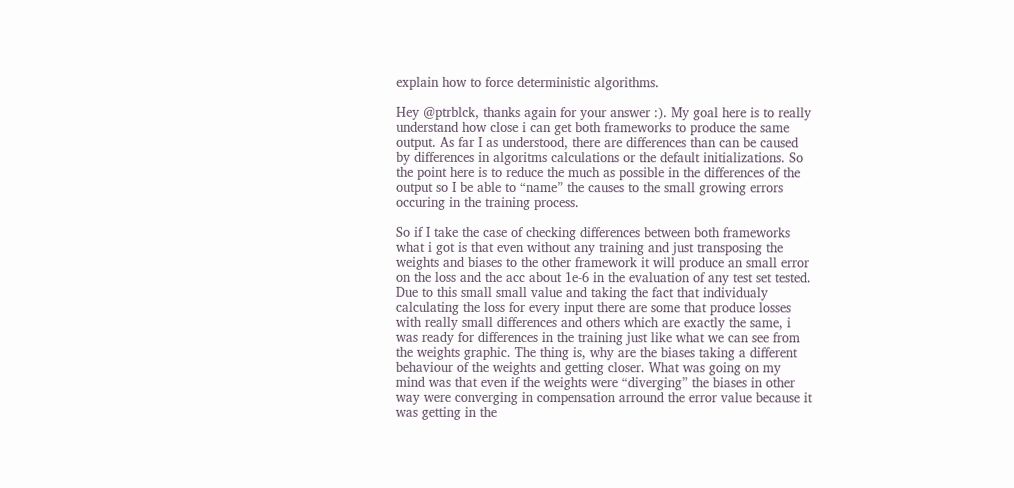explain how to force deterministic algorithms.

Hey @ptrblck, thanks again for your answer :). My goal here is to really understand how close i can get both frameworks to produce the same output. As far I as understood, there are differences than can be caused by differences in algoritms calculations or the default initializations. So the point here is to reduce the much as possible in the differences of the output so I be able to “name” the causes to the small growing errors occuring in the training process.

So if I take the case of checking differences between both frameworks what i got is that even without any training and just transposing the weights and biases to the other framework it will produce an small error on the loss and the acc about 1e-6 in the evaluation of any test set tested.
Due to this small small value and taking the fact that individualy calculating the loss for every input there are some that produce losses with really small differences and others which are exactly the same, i was ready for differences in the training just like what we can see from the weights graphic. The thing is, why are the biases taking a different behaviour of the weights and getting closer. What was going on my mind was that even if the weights were “diverging” the biases in other way were converging in compensation arround the error value because it was getting in the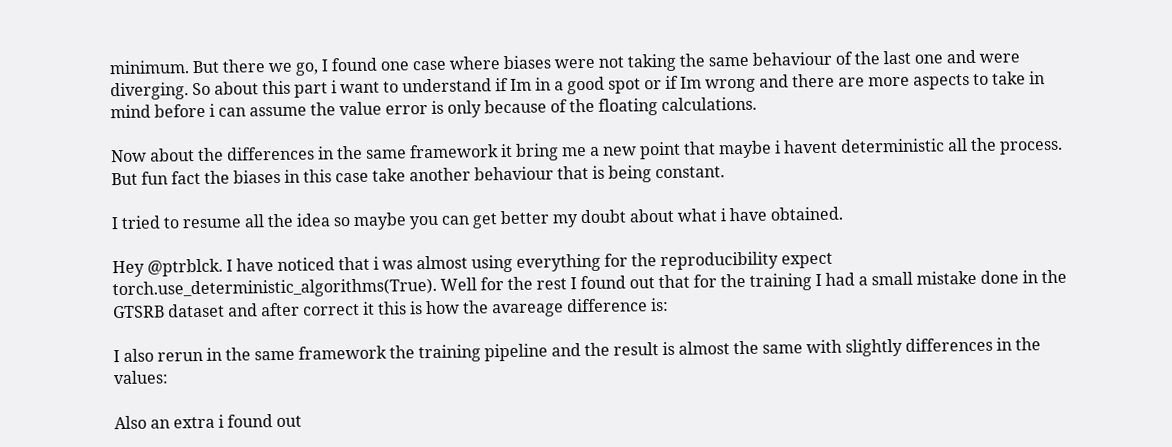minimum. But there we go, I found one case where biases were not taking the same behaviour of the last one and were diverging. So about this part i want to understand if Im in a good spot or if Im wrong and there are more aspects to take in mind before i can assume the value error is only because of the floating calculations.

Now about the differences in the same framework it bring me a new point that maybe i havent deterministic all the process. But fun fact the biases in this case take another behaviour that is being constant.

I tried to resume all the idea so maybe you can get better my doubt about what i have obtained.

Hey @ptrblck. I have noticed that i was almost using everything for the reproducibility expect
torch.use_deterministic_algorithms(True). Well for the rest I found out that for the training I had a small mistake done in the GTSRB dataset and after correct it this is how the avareage difference is:

I also rerun in the same framework the training pipeline and the result is almost the same with slightly differences in the values:

Also an extra i found out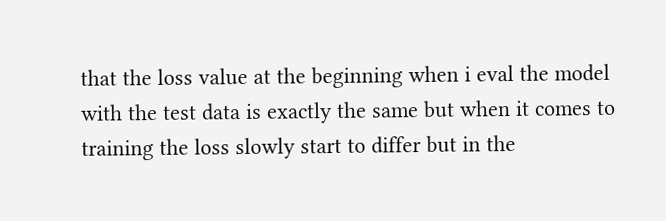that the loss value at the beginning when i eval the model with the test data is exactly the same but when it comes to training the loss slowly start to differ but in the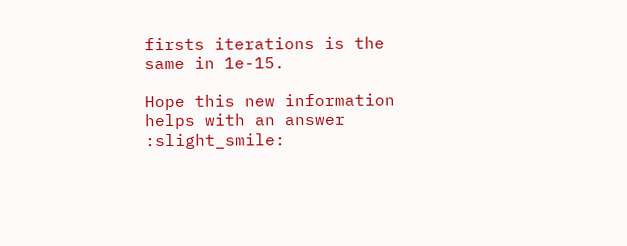firsts iterations is the same in 1e-15.

Hope this new information helps with an answer :slight_smile: